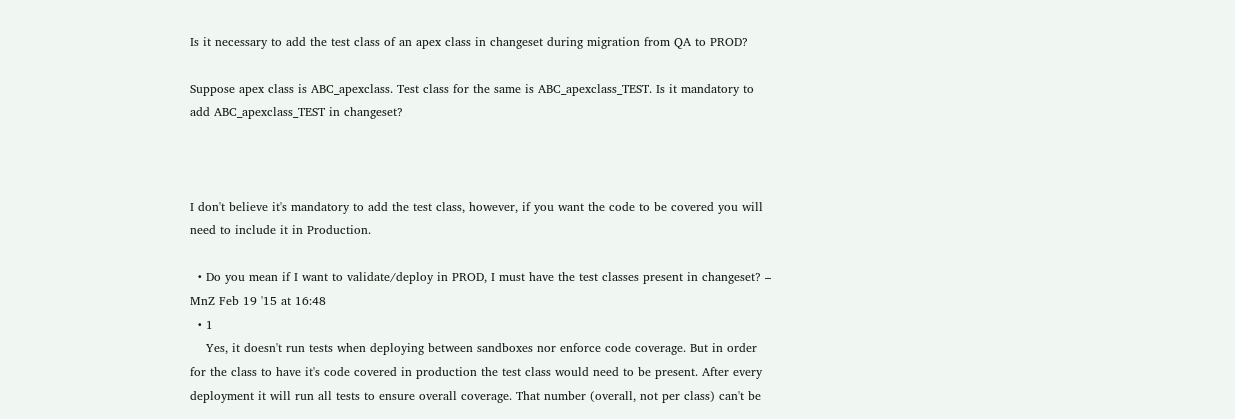Is it necessary to add the test class of an apex class in changeset during migration from QA to PROD?

Suppose apex class is ABC_apexclass. Test class for the same is ABC_apexclass_TEST. Is it mandatory to add ABC_apexclass_TEST in changeset?



I don't believe it's mandatory to add the test class, however, if you want the code to be covered you will need to include it in Production.

  • Do you mean if I want to validate/deploy in PROD, I must have the test classes present in changeset? – MnZ Feb 19 '15 at 16:48
  • 1
    Yes, it doesn't run tests when deploying between sandboxes nor enforce code coverage. But in order for the class to have it's code covered in production the test class would need to be present. After every deployment it will run all tests to ensure overall coverage. That number (overall, not per class) can't be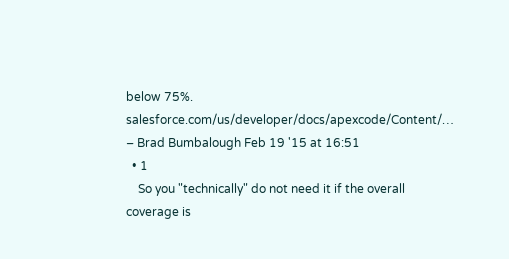below 75%. salesforce.com/us/developer/docs/apexcode/Content/… – Brad Bumbalough Feb 19 '15 at 16:51
  • 1
    So you "technically" do not need it if the overall coverage is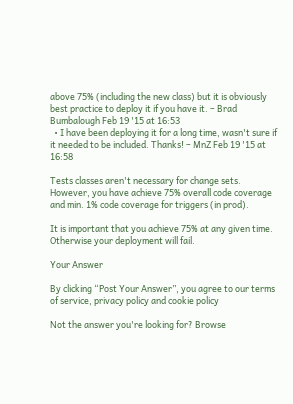above 75% (including the new class) but it is obviously best practice to deploy it if you have it. – Brad Bumbalough Feb 19 '15 at 16:53
  • I have been deploying it for a long time, wasn't sure if it needed to be included. Thanks! – MnZ Feb 19 '15 at 16:58

Tests classes aren't necessary for change sets. However, you have achieve 75% overall code coverage and min. 1% code coverage for triggers (in prod).

It is important that you achieve 75% at any given time. Otherwise your deployment will fail.

Your Answer

By clicking “Post Your Answer”, you agree to our terms of service, privacy policy and cookie policy

Not the answer you're looking for? Browse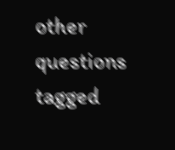other questions tagged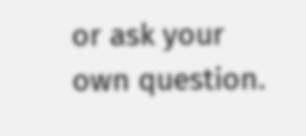or ask your own question.